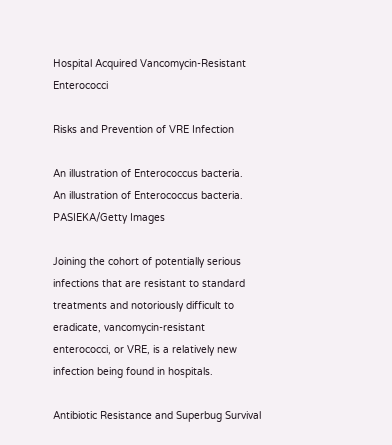Hospital Acquired Vancomycin-Resistant Enterococci

Risks and Prevention of VRE Infection

An illustration of Enterococcus bacteria.
An illustration of Enterococcus bacteria. PASIEKA/Getty Images

Joining the cohort of potentially serious infections that are resistant to standard treatments and notoriously difficult to eradicate, vancomycin-resistant enterococci, or VRE, is a relatively new infection being found in hospitals.

Antibiotic Resistance and Superbug Survival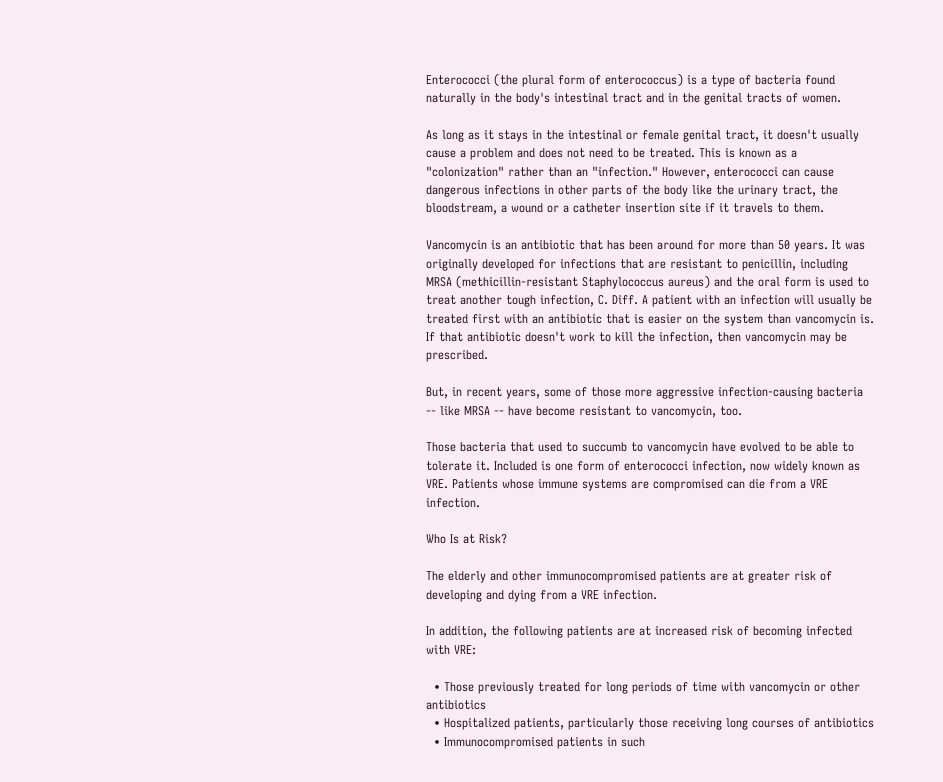Enterococci (the plural form of enterococcus) is a type of bacteria found naturally in the body's intestinal tract and in the genital tracts of women.

As long as it stays in the intestinal or female genital tract, it doesn't usually cause a problem and does not need to be treated. This is known as a "colonization" rather than an "infection." However, enterococci can cause dangerous infections in other parts of the body like the urinary tract, the bloodstream, a wound or a catheter insertion site if it travels to them.

Vancomycin is an antibiotic that has been around for more than 50 years. It was originally developed for infections that are resistant to penicillin, including MRSA (methicillin-resistant Staphylococcus aureus) and the oral form is used to treat another tough infection, C. Diff. A patient with an infection will usually be treated first with an antibiotic that is easier on the system than vancomycin is. If that antibiotic doesn't work to kill the infection, then vancomycin may be prescribed.

But, in recent years, some of those more aggressive infection-causing bacteria -- like MRSA -- have become resistant to vancomycin, too.

Those bacteria that used to succumb to vancomycin have evolved to be able to tolerate it. Included is one form of enterococci infection, now widely known as VRE. Patients whose immune systems are compromised can die from a VRE infection.

Who Is at Risk?

The elderly and other immunocompromised patients are at greater risk of developing and dying from a VRE infection.

In addition, the following patients are at increased risk of becoming infected with VRE:

  • Those previously treated for long periods of time with vancomycin or other antibiotics
  • Hospitalized patients, particularly those receiving long courses of antibiotics
  • Immunocompromised patients in such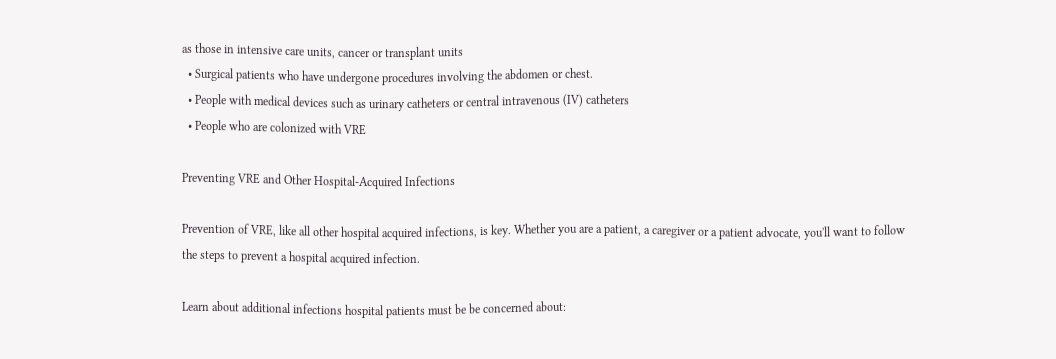as those in intensive care units, cancer or transplant units
  • Surgical patients who have undergone procedures involving the abdomen or chest.
  • People with medical devices such as urinary catheters or central intravenous (IV) catheters
  • People who are colonized with VRE

Preventing VRE and Other Hospital-Acquired Infections

Prevention of VRE, like all other hospital acquired infections, is key. Whether you are a patient, a caregiver or a patient advocate, you'll want to follow the steps to prevent a hospital acquired infection.

Learn about additional infections hospital patients must be be concerned about: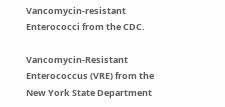Vancomycin-resistant Enterococci from the CDC.

Vancomycin-Resistant Enterococcus (VRE) from the New York State Department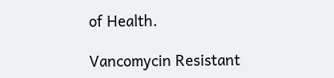of Health.

Vancomycin Resistant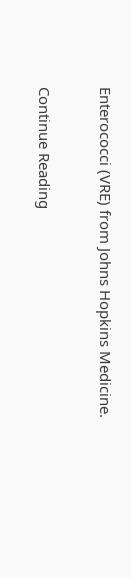Enterococci (VRE) from Johns Hopkins Medicine.

Continue Reading